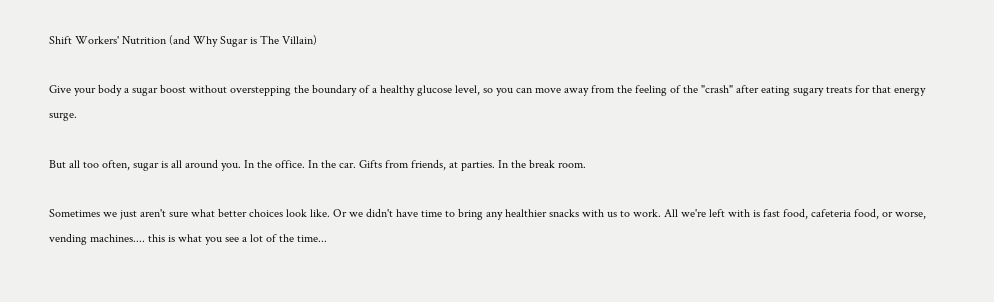Shift Workers' Nutrition (and Why Sugar is The Villain)

Give your body a sugar boost without overstepping the boundary of a healthy glucose level, so you can move away from the feeling of the "crash" after eating sugary treats for that energy surge.

But all too often, sugar is all around you. In the office. In the car. Gifts from friends, at parties. In the break room.

Sometimes we just aren't sure what better choices look like. Or we didn't have time to bring any healthier snacks with us to work. All we're left with is fast food, cafeteria food, or worse, vending machines.... this is what you see a lot of the time...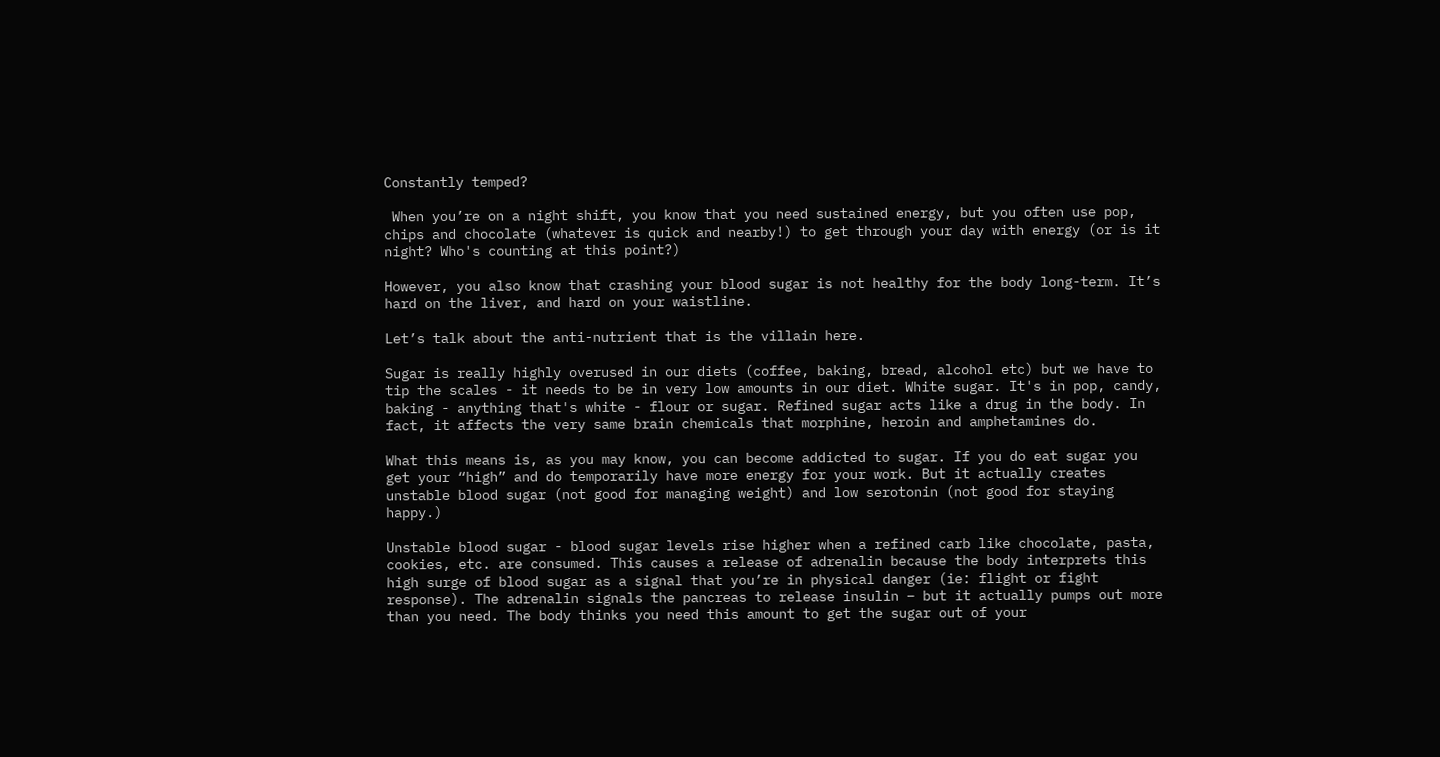Constantly temped?

 When you’re on a night shift, you know that you need sustained energy, but you often use pop, chips and chocolate (whatever is quick and nearby!) to get through your day with energy (or is it night? Who's counting at this point?)

However, you also know that crashing your blood sugar is not healthy for the body long-term. It’s hard on the liver, and hard on your waistline.

Let’s talk about the anti-nutrient that is the villain here.

Sugar is really highly overused in our diets (coffee, baking, bread, alcohol etc) but we have to tip the scales - it needs to be in very low amounts in our diet. White sugar. It's in pop, candy, baking - anything that's white - flour or sugar. Refined sugar acts like a drug in the body. In fact, it affects the very same brain chemicals that morphine, heroin and amphetamines do.

What this means is, as you may know, you can become addicted to sugar. If you do eat sugar you get your “high” and do temporarily have more energy for your work. But it actually creates unstable blood sugar (not good for managing weight) and low serotonin (not good for staying happy.)

Unstable blood sugar - blood sugar levels rise higher when a refined carb like chocolate, pasta, cookies, etc. are consumed. This causes a release of adrenalin because the body interprets this high surge of blood sugar as a signal that you’re in physical danger (ie: flight or fight response). The adrenalin signals the pancreas to release insulin – but it actually pumps out more than you need. The body thinks you need this amount to get the sugar out of your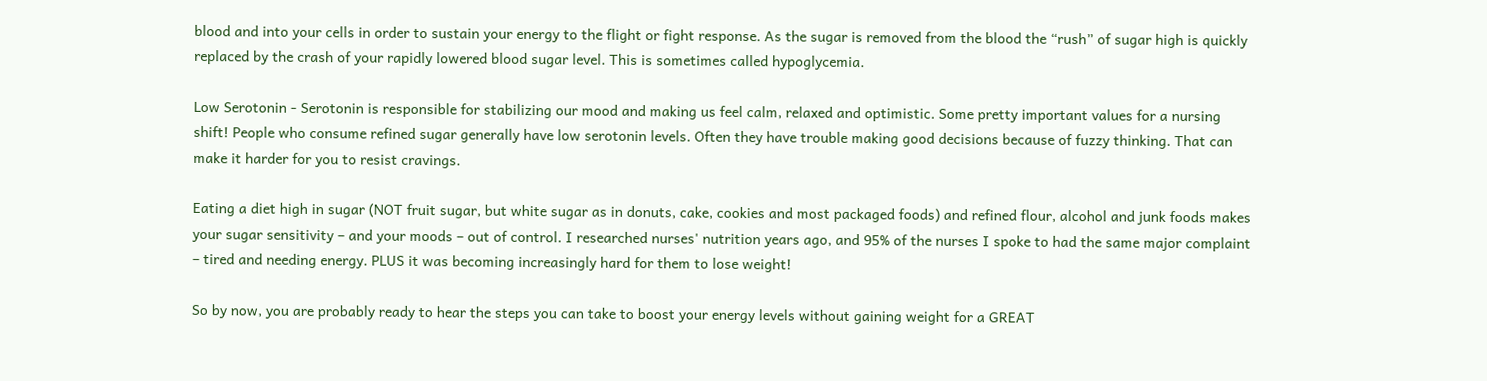blood and into your cells in order to sustain your energy to the flight or fight response. As the sugar is removed from the blood the “rush” of sugar high is quickly replaced by the crash of your rapidly lowered blood sugar level. This is sometimes called hypoglycemia.

Low Serotonin - Serotonin is responsible for stabilizing our mood and making us feel calm, relaxed and optimistic. Some pretty important values for a nursing shift! People who consume refined sugar generally have low serotonin levels. Often they have trouble making good decisions because of fuzzy thinking. That can make it harder for you to resist cravings.

Eating a diet high in sugar (NOT fruit sugar, but white sugar as in donuts, cake, cookies and most packaged foods) and refined flour, alcohol and junk foods makes your sugar sensitivity – and your moods – out of control. I researched nurses' nutrition years ago, and 95% of the nurses I spoke to had the same major complaint – tired and needing energy. PLUS it was becoming increasingly hard for them to lose weight!

So by now, you are probably ready to hear the steps you can take to boost your energy levels without gaining weight for a GREAT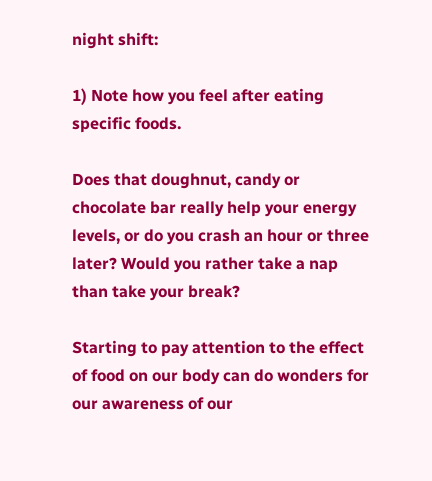night shift:

1) Note how you feel after eating specific foods.

Does that doughnut, candy or chocolate bar really help your energy levels, or do you crash an hour or three later? Would you rather take a nap than take your break?

Starting to pay attention to the effect of food on our body can do wonders for our awareness of our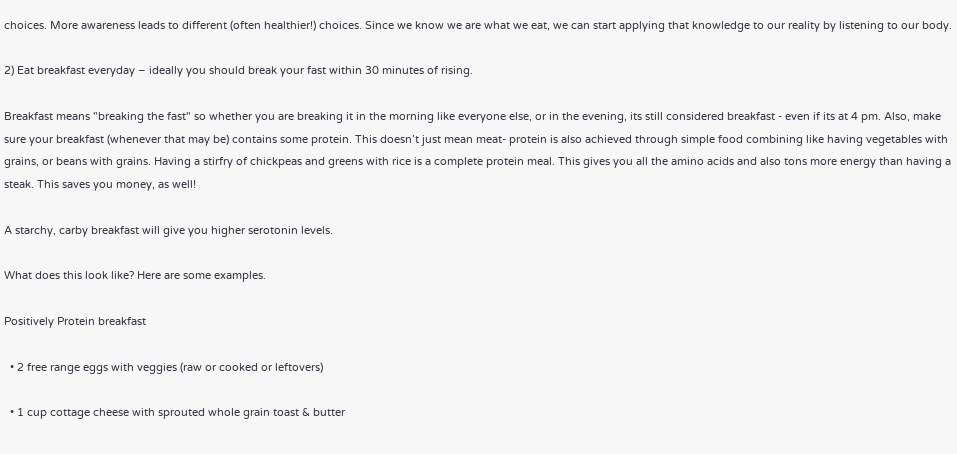choices. More awareness leads to different (often healthier!) choices. Since we know we are what we eat, we can start applying that knowledge to our reality by listening to our body.

2) Eat breakfast everyday – ideally you should break your fast within 30 minutes of rising.

Breakfast means "breaking the fast" so whether you are breaking it in the morning like everyone else, or in the evening, its still considered breakfast - even if its at 4 pm. Also, make sure your breakfast (whenever that may be) contains some protein. This doesn’t just mean meat- protein is also achieved through simple food combining like having vegetables with grains, or beans with grains. Having a stirfry of chickpeas and greens with rice is a complete protein meal. This gives you all the amino acids and also tons more energy than having a steak. This saves you money, as well!

A starchy, carby breakfast will give you higher serotonin levels.

What does this look like? Here are some examples.

Positively Protein breakfast

  • 2 free range eggs with veggies (raw or cooked or leftovers)

  • 1 cup cottage cheese with sprouted whole grain toast & butter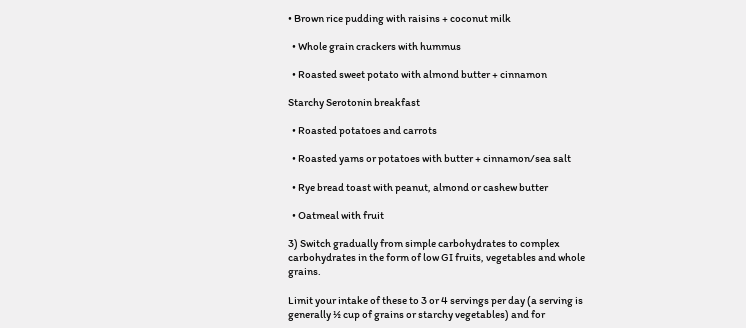• Brown rice pudding with raisins + coconut milk

  • Whole grain crackers with hummus

  • Roasted sweet potato with almond butter + cinnamon

Starchy Serotonin breakfast

  • Roasted potatoes and carrots

  • Roasted yams or potatoes with butter + cinnamon/sea salt

  • Rye bread toast with peanut, almond or cashew butter

  • Oatmeal with fruit

3) Switch gradually from simple carbohydrates to complex carbohydrates in the form of low GI fruits, vegetables and whole grains.

Limit your intake of these to 3 or 4 servings per day (a serving is generally ½ cup of grains or starchy vegetables) and for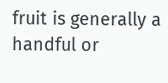fruit is generally a handful or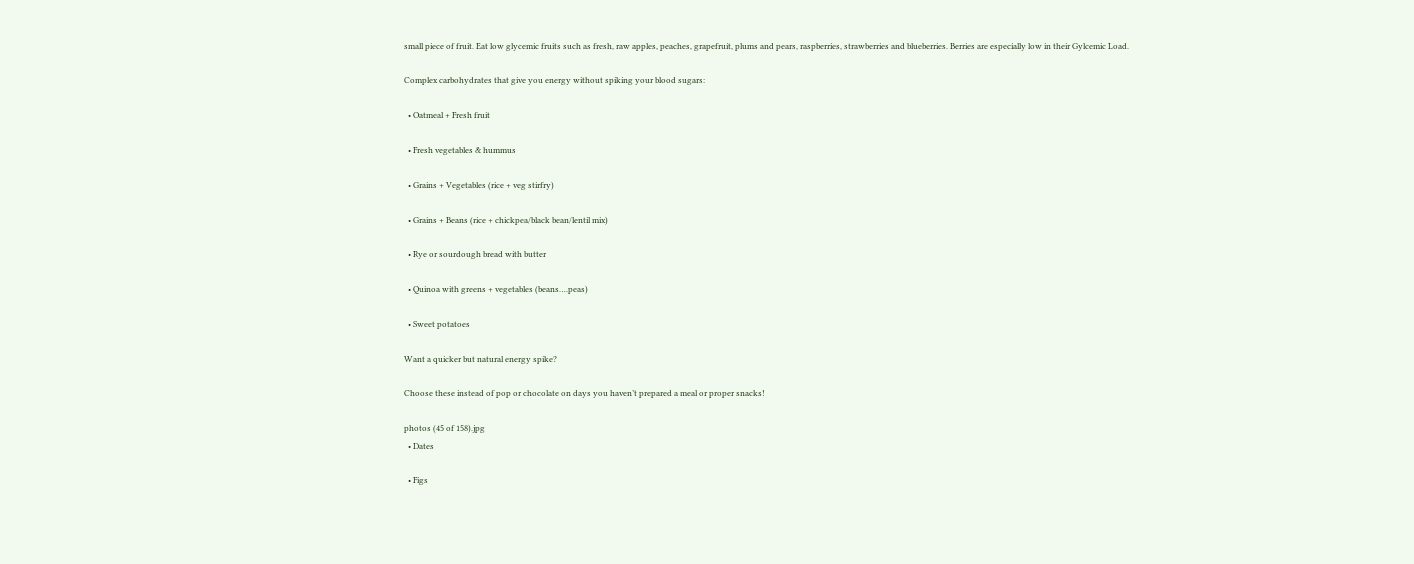small piece of fruit. Eat low glycemic fruits such as fresh, raw apples, peaches, grapefruit, plums and pears, raspberries, strawberries and blueberries. Berries are especially low in their Gylcemic Load.

Complex carbohydrates that give you energy without spiking your blood sugars:

  • Oatmeal + Fresh fruit

  • Fresh vegetables & hummus

  • Grains + Vegetables (rice + veg stirfry)

  • Grains + Beans (rice + chickpea/black bean/lentil mix)

  • Rye or sourdough bread with butter

  • Quinoa with greens + vegetables (beans….peas)

  • Sweet potatoes

Want a quicker but natural energy spike?

Choose these instead of pop or chocolate on days you haven’t prepared a meal or proper snacks!

photos (45 of 158).jpg
  • Dates

  • Figs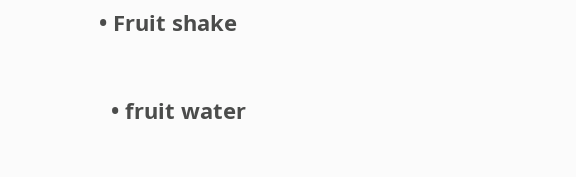• Fruit shake

  • fruit water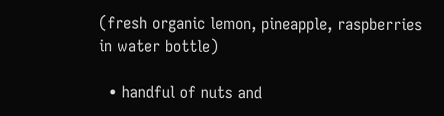(fresh organic lemon, pineapple, raspberries in water bottle)

  • handful of nuts and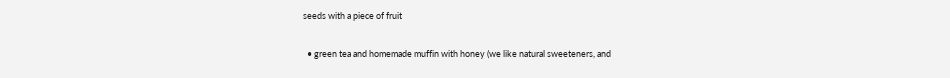seeds with a piece of fruit

  • green tea and homemade muffin with honey (we like natural sweeteners, and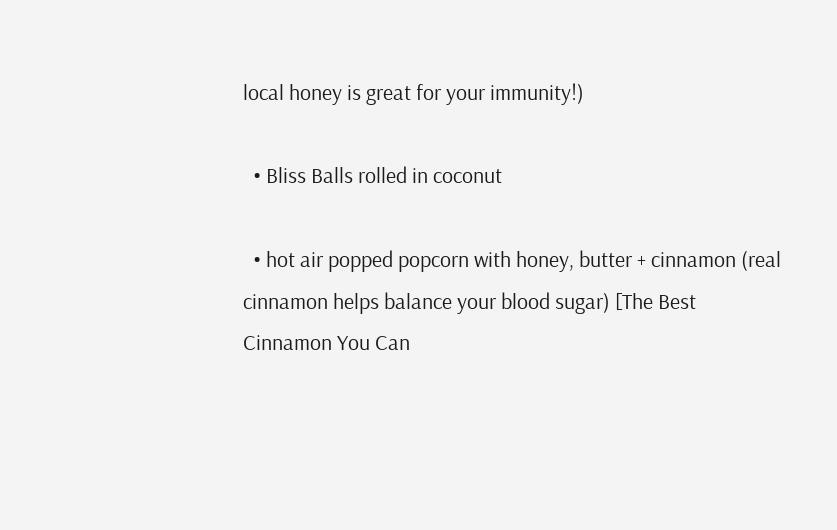local honey is great for your immunity!)

  • Bliss Balls rolled in coconut

  • hot air popped popcorn with honey, butter + cinnamon (real cinnamon helps balance your blood sugar) [The Best Cinnamon You Can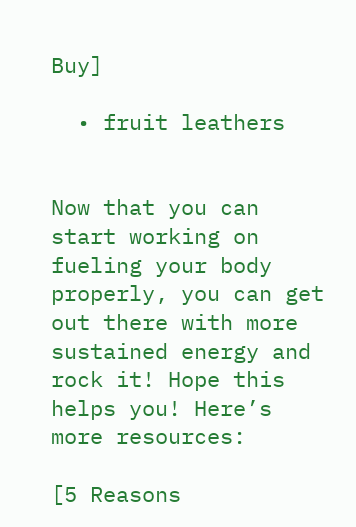Buy]

  • fruit leathers


Now that you can start working on fueling your body properly, you can get out there with more sustained energy and rock it! Hope this helps you! Here’s more resources:

[5 Reasons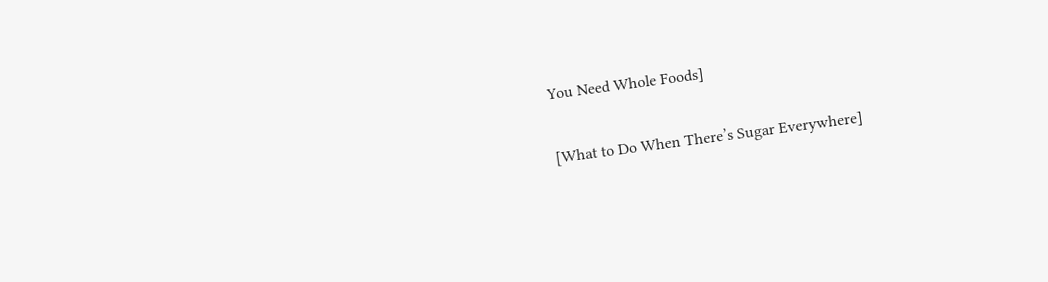You Need Whole Foods]

[What to Do When There’s Sugar Everywhere]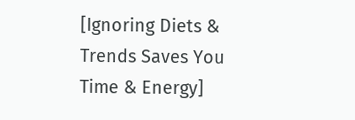[Ignoring Diets & Trends Saves You Time & Energy]